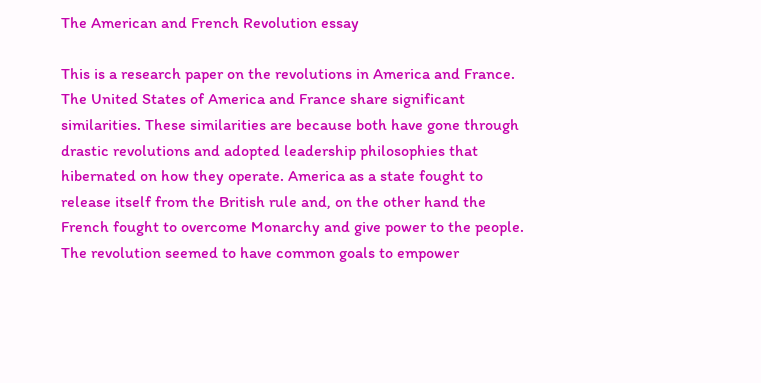The American and French Revolution essay

This is a research paper on the revolutions in America and France. The United States of America and France share significant similarities. These similarities are because both have gone through drastic revolutions and adopted leadership philosophies that hibernated on how they operate. America as a state fought to release itself from the British rule and, on the other hand the French fought to overcome Monarchy and give power to the people. The revolution seemed to have common goals to empower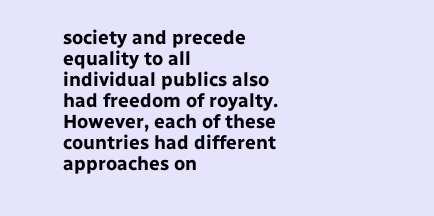society and precede equality to all individual publics also had freedom of royalty. However, each of these countries had different approaches on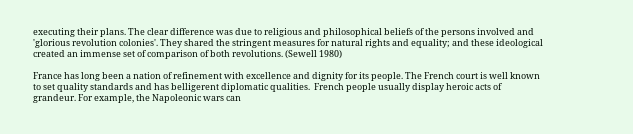executing their plans. The clear difference was due to religious and philosophical beliefs of the persons involved and 'glorious revolution colonies'. They shared the stringent measures for natural rights and equality; and these ideological created an immense set of comparison of both revolutions. (Sewell 1980)

France has long been a nation of refinement with excellence and dignity for its people. The French court is well known to set quality standards and has belligerent diplomatic qualities.  French people usually display heroic acts of grandeur. For example, the Napoleonic wars can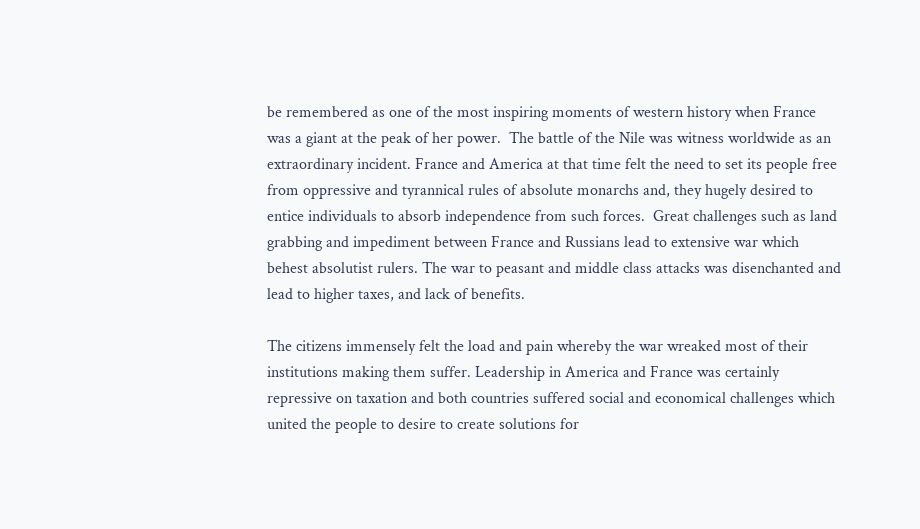be remembered as one of the most inspiring moments of western history when France was a giant at the peak of her power.  The battle of the Nile was witness worldwide as an extraordinary incident. France and America at that time felt the need to set its people free from oppressive and tyrannical rules of absolute monarchs and, they hugely desired to entice individuals to absorb independence from such forces.  Great challenges such as land grabbing and impediment between France and Russians lead to extensive war which behest absolutist rulers. The war to peasant and middle class attacks was disenchanted and lead to higher taxes, and lack of benefits.

The citizens immensely felt the load and pain whereby the war wreaked most of their institutions making them suffer. Leadership in America and France was certainly repressive on taxation and both countries suffered social and economical challenges which united the people to desire to create solutions for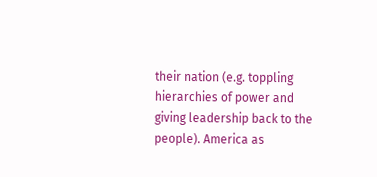their nation (e.g. toppling hierarchies of power and giving leadership back to the people). America as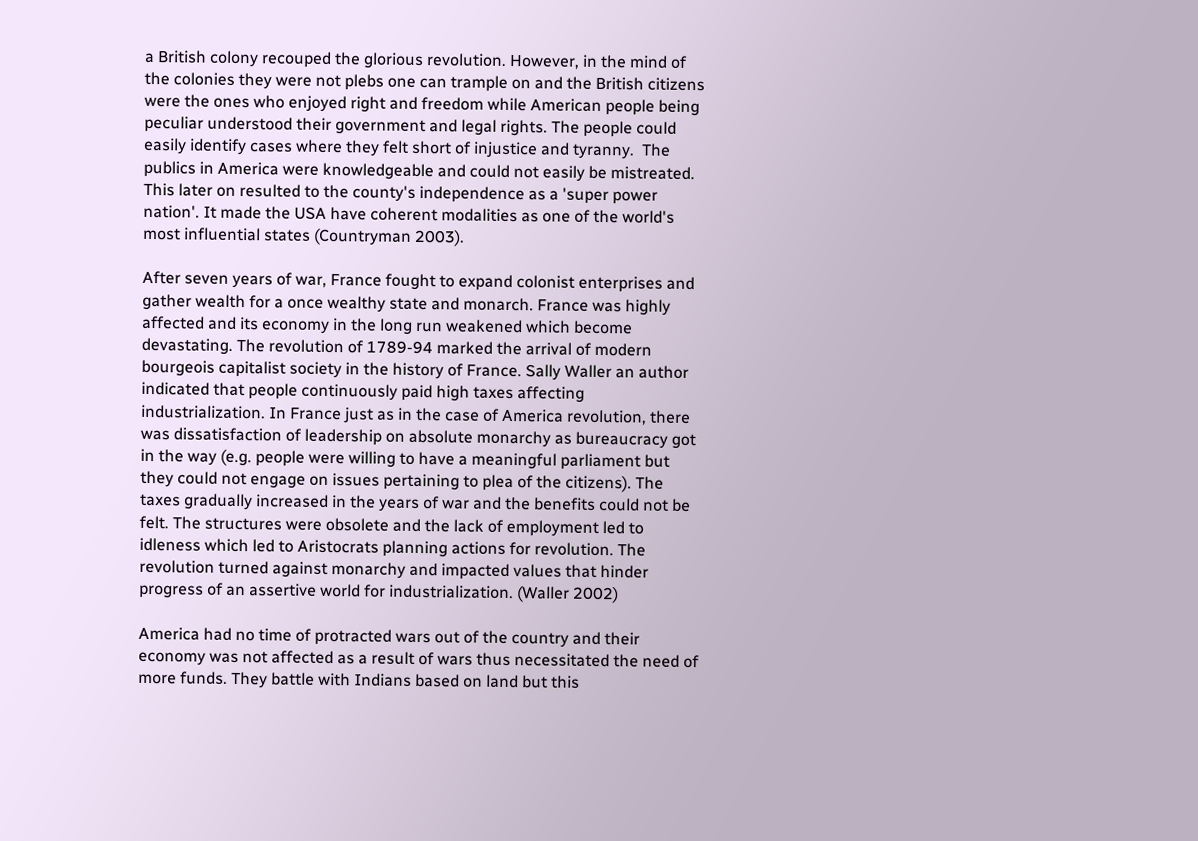a British colony recouped the glorious revolution. However, in the mind of the colonies they were not plebs one can trample on and the British citizens were the ones who enjoyed right and freedom while American people being peculiar understood their government and legal rights. The people could easily identify cases where they felt short of injustice and tyranny.  The publics in America were knowledgeable and could not easily be mistreated. This later on resulted to the county's independence as a 'super power nation'. It made the USA have coherent modalities as one of the world's most influential states (Countryman 2003).

After seven years of war, France fought to expand colonist enterprises and gather wealth for a once wealthy state and monarch. France was highly affected and its economy in the long run weakened which become devastating. The revolution of 1789-94 marked the arrival of modern bourgeois capitalist society in the history of France. Sally Waller an author indicated that people continuously paid high taxes affecting industrialization. In France just as in the case of America revolution, there was dissatisfaction of leadership on absolute monarchy as bureaucracy got in the way (e.g. people were willing to have a meaningful parliament but they could not engage on issues pertaining to plea of the citizens). The taxes gradually increased in the years of war and the benefits could not be felt. The structures were obsolete and the lack of employment led to idleness which led to Aristocrats planning actions for revolution. The revolution turned against monarchy and impacted values that hinder progress of an assertive world for industrialization. (Waller 2002)

America had no time of protracted wars out of the country and their economy was not affected as a result of wars thus necessitated the need of more funds. They battle with Indians based on land but this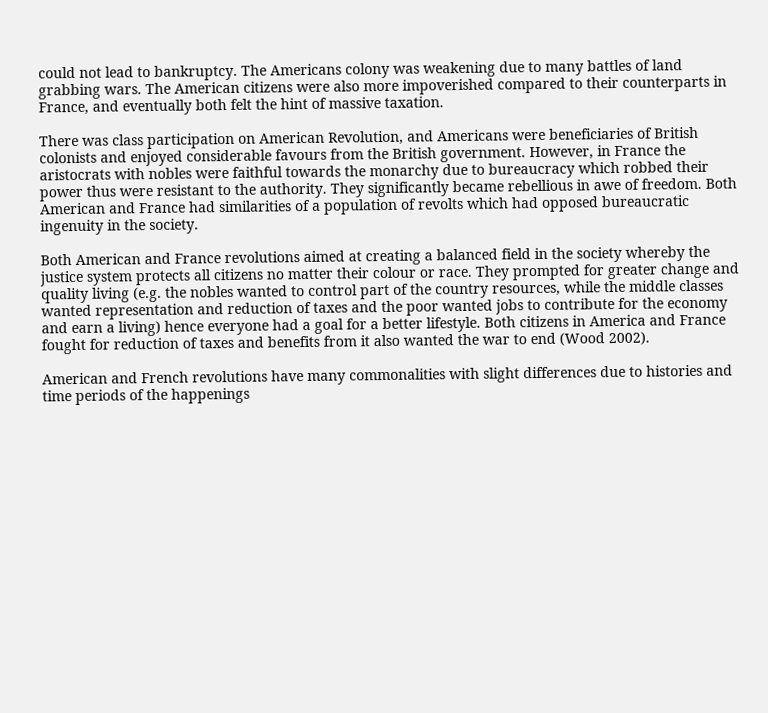could not lead to bankruptcy. The Americans colony was weakening due to many battles of land grabbing wars. The American citizens were also more impoverished compared to their counterparts in France, and eventually both felt the hint of massive taxation.

There was class participation on American Revolution, and Americans were beneficiaries of British colonists and enjoyed considerable favours from the British government. However, in France the aristocrats with nobles were faithful towards the monarchy due to bureaucracy which robbed their power thus were resistant to the authority. They significantly became rebellious in awe of freedom. Both American and France had similarities of a population of revolts which had opposed bureaucratic ingenuity in the society.

Both American and France revolutions aimed at creating a balanced field in the society whereby the justice system protects all citizens no matter their colour or race. They prompted for greater change and quality living (e.g. the nobles wanted to control part of the country resources, while the middle classes wanted representation and reduction of taxes and the poor wanted jobs to contribute for the economy and earn a living) hence everyone had a goal for a better lifestyle. Both citizens in America and France fought for reduction of taxes and benefits from it also wanted the war to end (Wood 2002).

American and French revolutions have many commonalities with slight differences due to histories and time periods of the happenings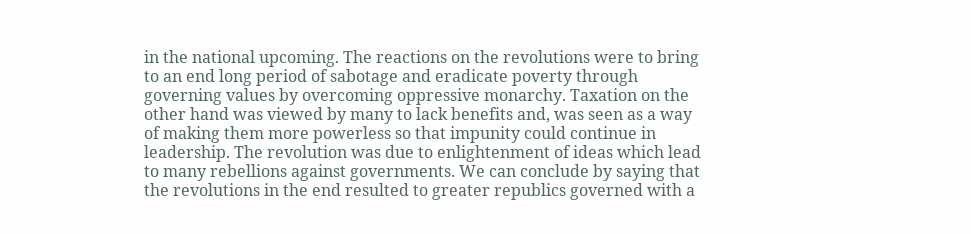in the national upcoming. The reactions on the revolutions were to bring to an end long period of sabotage and eradicate poverty through governing values by overcoming oppressive monarchy. Taxation on the other hand was viewed by many to lack benefits and, was seen as a way of making them more powerless so that impunity could continue in leadership. The revolution was due to enlightenment of ideas which lead to many rebellions against governments. We can conclude by saying that the revolutions in the end resulted to greater republics governed with a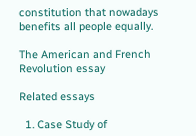constitution that nowadays benefits all people equally.

The American and French Revolution essay

Related essays

  1. Case Study of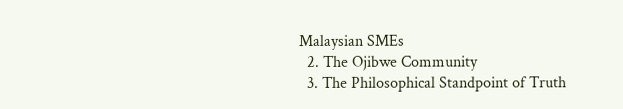Malaysian SMEs
  2. The Ojibwe Community
  3. The Philosophical Standpoint of Truth